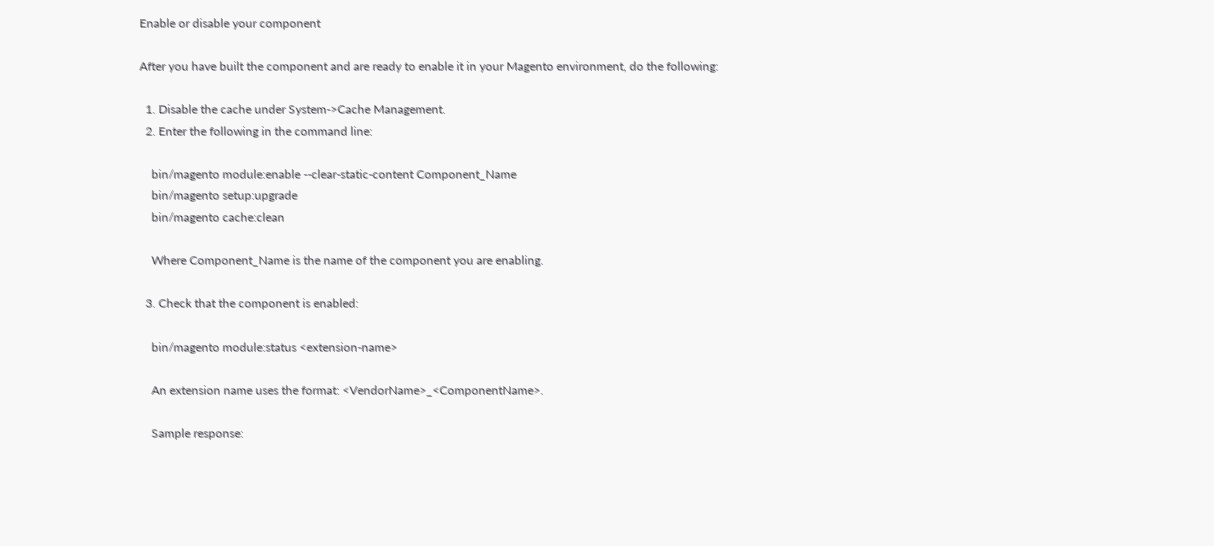Enable or disable your component

After you have built the component and are ready to enable it in your Magento environment, do the following:

  1. Disable the cache under System->Cache Management.
  2. Enter the following in the command line:

    bin/magento module:enable --clear-static-content Component_Name
    bin/magento setup:upgrade
    bin/magento cache:clean

    Where Component_Name is the name of the component you are enabling.

  3. Check that the component is enabled:

    bin/magento module:status <extension-name>

    An extension name uses the format: <VendorName>_<ComponentName>.

    Sample response: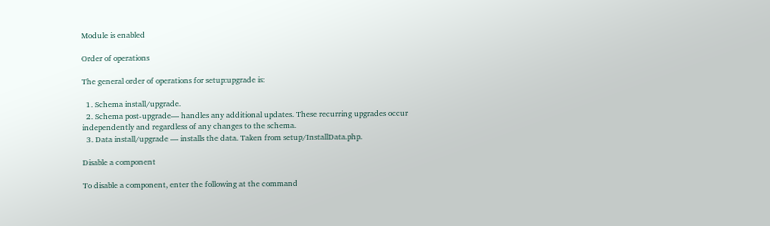Module is enabled

Order of operations

The general order of operations for setup:upgrade is:

  1. Schema install/upgrade.
  2. Schema post-upgrade— handles any additional updates. These recurring upgrades occur independently and regardless of any changes to the schema.
  3. Data install/upgrade — installs the data. Taken from setup/InstallData.php.

Disable a component

To disable a component, enter the following at the command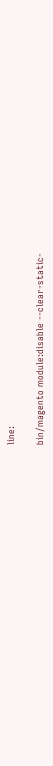line:

bin/magento module:disable --clear-static-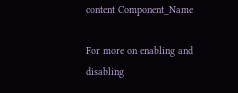content Component_Name

For more on enabling and disabling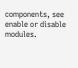components, see enable or disable modules.